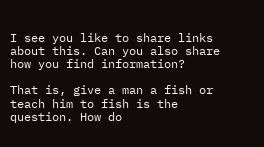I see you like to share links about this. Can you also share how you find information?

That is, give a man a fish or teach him to fish is the question. How do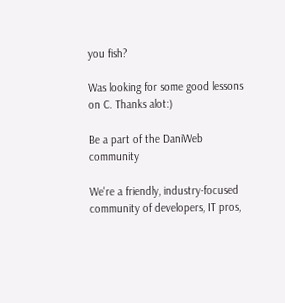you fish?

Was looking for some good lessons on C. Thanks alot:)

Be a part of the DaniWeb community

We're a friendly, industry-focused community of developers, IT pros,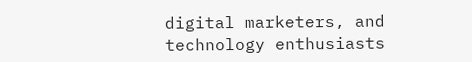digital marketers, and technology enthusiasts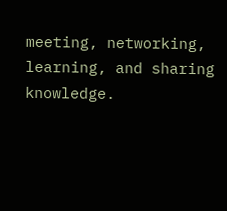meeting, networking, learning, and sharing knowledge.